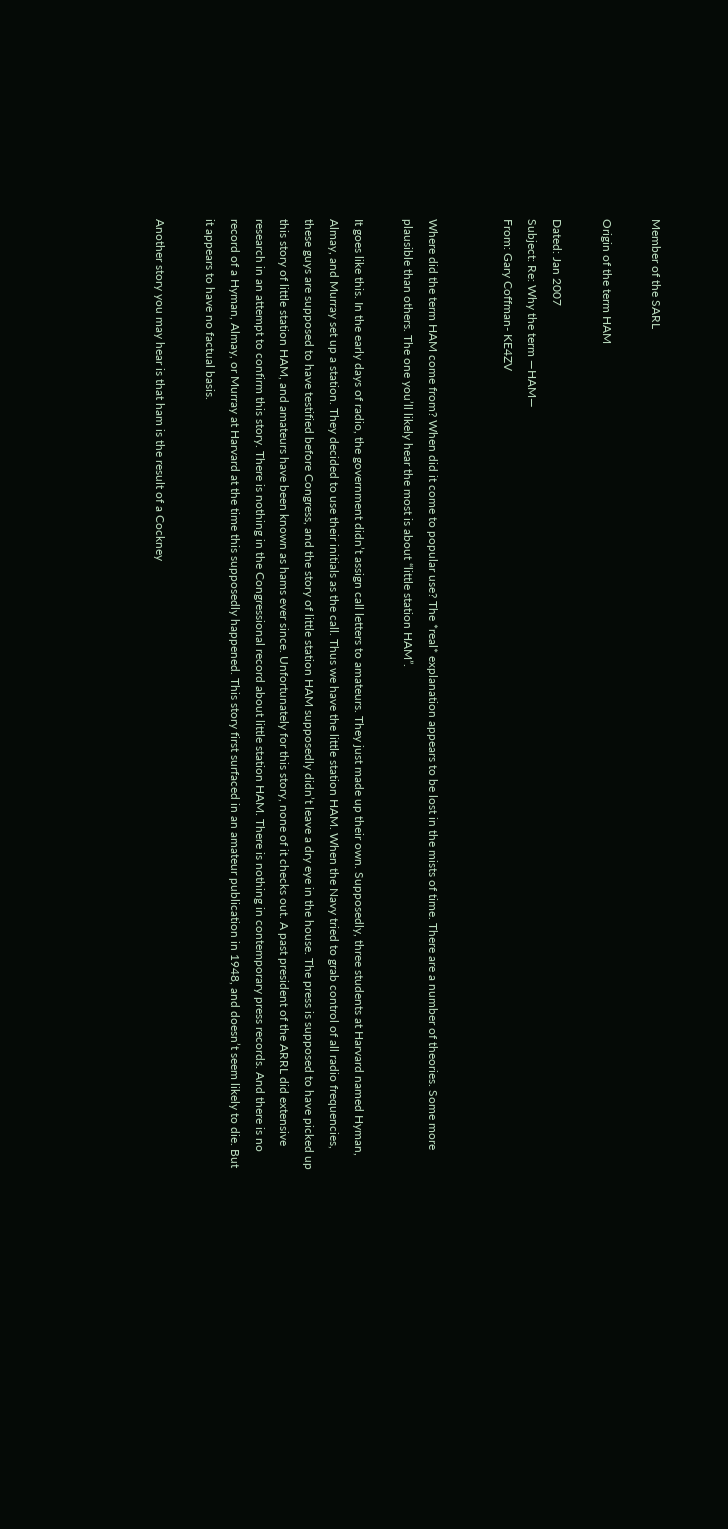Member of the SARL

Origin of the term HAM

Dated: Jan 2007
Subject: Re: Why the term —HAM—
From: Gary Coffman- KE4ZV


Where did the term HAM come from? When did it come to popular use? The *real* explanation appears to be lost in the mists of time. There are a number of theories. Some more plausible than others. The one you’ll likely hear the most is about “little station HAM”.

It goes like this. In the early days of radio, the government didn’t assign call letters to amateurs. They just made up their own. Supposedly, three students at Harvard named Hyman, Almay, and Murray set up a station. They decided to use their initials as the call. Thus we have the little station HAM. When the Navy tried to grab control of all radio frequencies, these guys are supposed to have testified before Congress, and the story of little station HAM supposedly didn’t leave a dry eye in the house. The press is supposed to have picked up this story of little station HAM, and amateurs have been known as hams ever since. Unfortunately for this story, none of it checks out. A past president of the ARRL did extensive research in an attempt to confirm this story. There is nothing in the Congressional record about little station HAM. There is nothing in contemporary press records. And there is no record of a Hyman, Almay, or Murray at Harvard at the time this supposedly happened. This story first surfaced in an amateur publication in 1948, and doesn’t seem likely to die. But it appears to have no factual basis.

Another story you may hear is that ham is the result of a Cockney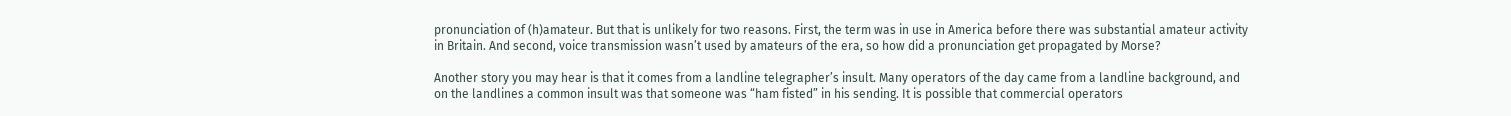pronunciation of (h)amateur. But that is unlikely for two reasons. First, the term was in use in America before there was substantial amateur activity in Britain. And second, voice transmission wasn’t used by amateurs of the era, so how did a pronunciation get propagated by Morse?

Another story you may hear is that it comes from a landline telegrapher’s insult. Many operators of the day came from a landline background, and on the landlines a common insult was that someone was “ham fisted” in his sending. It is possible that commercial operators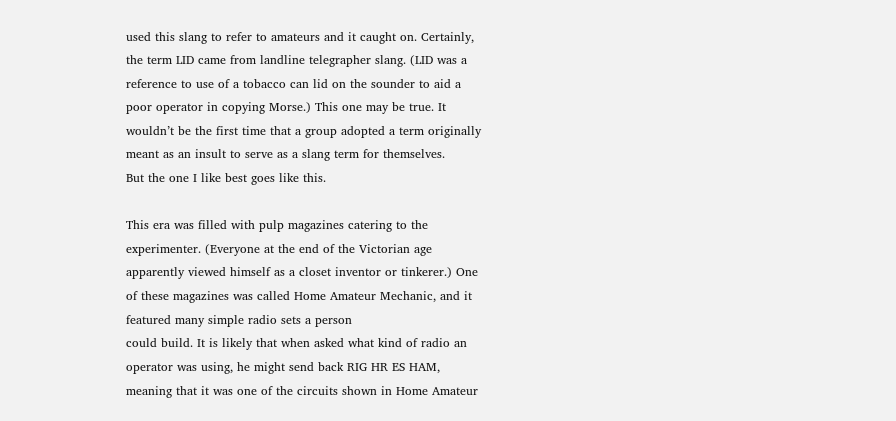used this slang to refer to amateurs and it caught on. Certainly, the term LID came from landline telegrapher slang. (LID was a reference to use of a tobacco can lid on the sounder to aid a poor operator in copying Morse.) This one may be true. It wouldn’t be the first time that a group adopted a term originally meant as an insult to serve as a slang term for themselves.
But the one I like best goes like this.

This era was filled with pulp magazines catering to the experimenter. (Everyone at the end of the Victorian age apparently viewed himself as a closet inventor or tinkerer.) One of these magazines was called Home Amateur Mechanic, and it featured many simple radio sets a person
could build. It is likely that when asked what kind of radio an operator was using, he might send back RIG HR ES HAM, meaning that it was one of the circuits shown in Home Amateur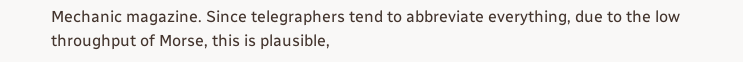Mechanic magazine. Since telegraphers tend to abbreviate everything, due to the low throughput of Morse, this is plausible,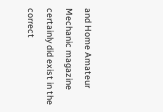and Home Amateur Mechanic magazine certainly did exist in the correct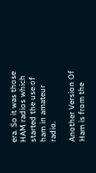era. So it was those HAM radios which started the use of ham in amateur radio.

Another Version Of Ham is from the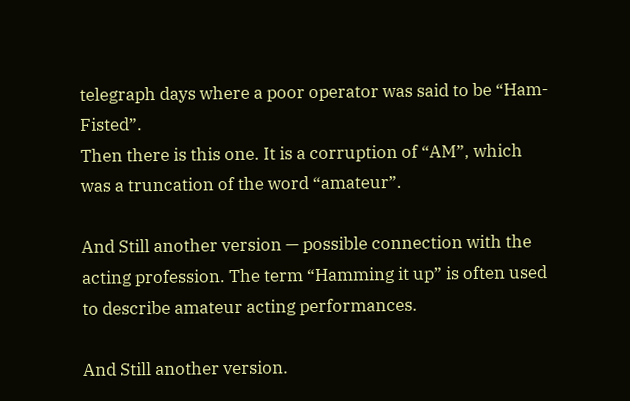telegraph days where a poor operator was said to be “Ham-Fisted”.
Then there is this one. It is a corruption of “AM”, which was a truncation of the word “amateur”.

And Still another version — possible connection with the acting profession. The term “Hamming it up” is often used to describe amateur acting performances.

And Still another version.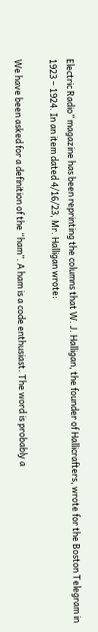Electric Radio” magazine has been reprinting the columns that W. J. Halligan, the founder of Hallicrafters, wrote for the Boston Telegram in 1923 – 1924. In an item dated 4/16/23, Mr. Halligan wrote:

We have been asked for a definition of the “ham”. A ham is a code enthusiast. The word is probably a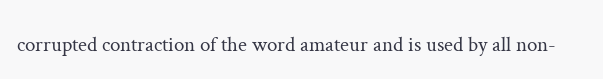corrupted contraction of the word amateur and is used by all non-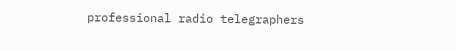professional radio telegraphers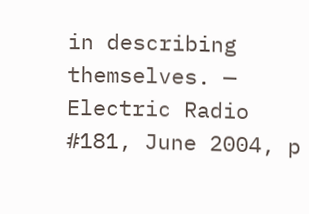in describing themselves. — Electric Radio #181, June 2004, p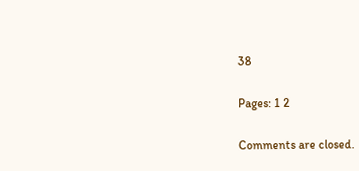38

Pages: 1 2

Comments are closed.